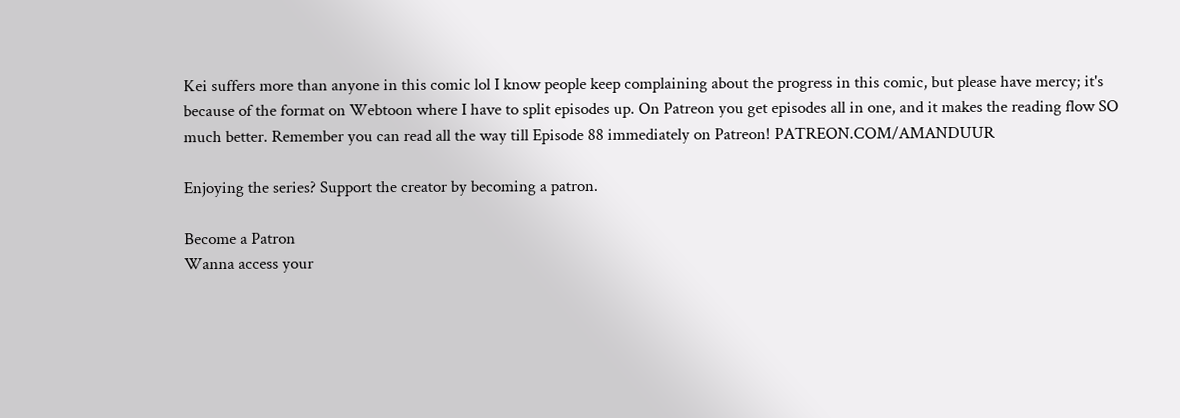Kei suffers more than anyone in this comic lol I know people keep complaining about the progress in this comic, but please have mercy; it's because of the format on Webtoon where I have to split episodes up. On Patreon you get episodes all in one, and it makes the reading flow SO much better. Remember you can read all the way till Episode 88 immediately on Patreon! PATREON.COM/AMANDUUR

Enjoying the series? Support the creator by becoming a patron.

Become a Patron
Wanna access your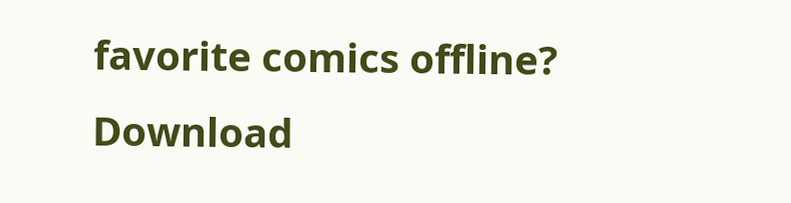favorite comics offline? Download